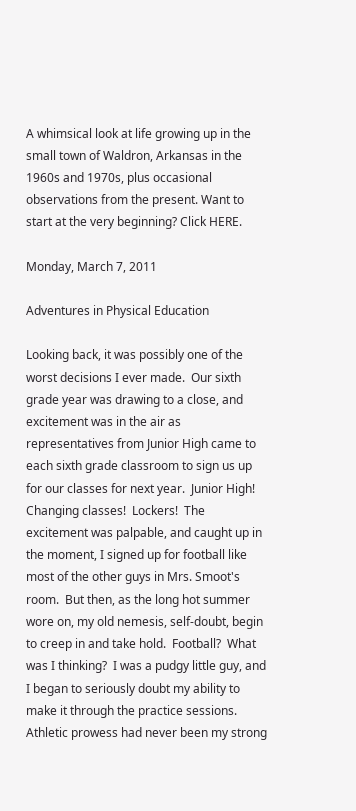A whimsical look at life growing up in the small town of Waldron, Arkansas in the 1960s and 1970s, plus occasional observations from the present. Want to start at the very beginning? Click HERE.

Monday, March 7, 2011

Adventures in Physical Education

Looking back, it was possibly one of the worst decisions I ever made.  Our sixth grade year was drawing to a close, and excitement was in the air as representatives from Junior High came to each sixth grade classroom to sign us up for our classes for next year.  Junior High!  Changing classes!  Lockers!  The excitement was palpable, and caught up in the moment, I signed up for football like most of the other guys in Mrs. Smoot's room.  But then, as the long hot summer wore on, my old nemesis, self-doubt, begin to creep in and take hold.  Football?  What was I thinking?  I was a pudgy little guy, and I began to seriously doubt my ability to make it through the practice sessions.  Athletic prowess had never been my strong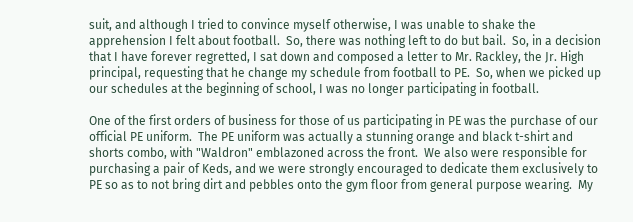suit, and although I tried to convince myself otherwise, I was unable to shake the apprehension I felt about football.  So, there was nothing left to do but bail.  So, in a decision that I have forever regretted, I sat down and composed a letter to Mr. Rackley, the Jr. High principal, requesting that he change my schedule from football to PE.  So, when we picked up our schedules at the beginning of school, I was no longer participating in football.

One of the first orders of business for those of us participating in PE was the purchase of our official PE uniform.  The PE uniform was actually a stunning orange and black t-shirt and shorts combo, with "Waldron" emblazoned across the front.  We also were responsible for purchasing a pair of Keds, and we were strongly encouraged to dedicate them exclusively to PE so as to not bring dirt and pebbles onto the gym floor from general purpose wearing.  My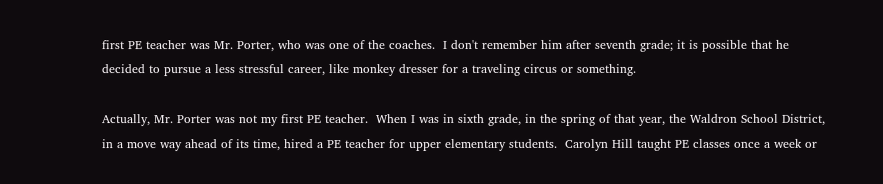first PE teacher was Mr. Porter, who was one of the coaches.  I don't remember him after seventh grade; it is possible that he decided to pursue a less stressful career, like monkey dresser for a traveling circus or something.

Actually, Mr. Porter was not my first PE teacher.  When I was in sixth grade, in the spring of that year, the Waldron School District, in a move way ahead of its time, hired a PE teacher for upper elementary students.  Carolyn Hill taught PE classes once a week or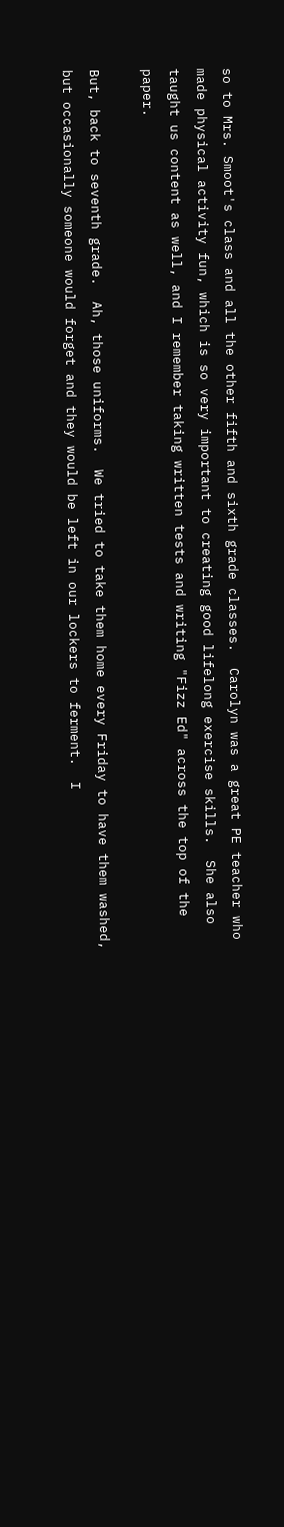so to Mrs. Smoot's class and all the other fifth and sixth grade classes.  Carolyn was a great PE teacher who made physical activity fun, which is so very important to creating good lifelong exercise skills.  She also taught us content as well, and I remember taking written tests and writing "Fizz Ed" across the top of the paper.

But, back to seventh grade.  Ah, those uniforms.  We tried to take them home every Friday to have them washed, but occasionally someone would forget and they would be left in our lockers to ferment.  I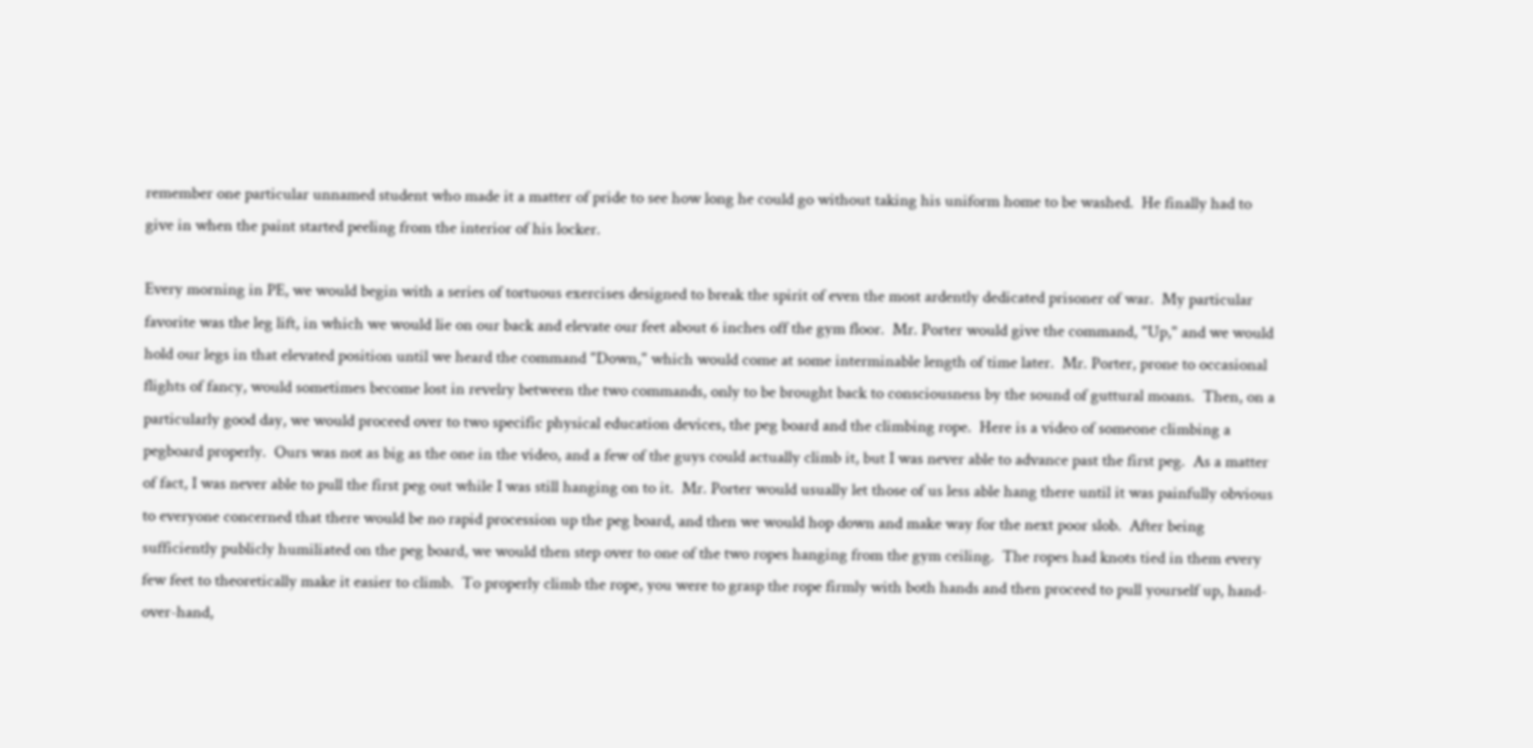remember one particular unnamed student who made it a matter of pride to see how long he could go without taking his uniform home to be washed.  He finally had to give in when the paint started peeling from the interior of his locker.

Every morning in PE, we would begin with a series of tortuous exercises designed to break the spirit of even the most ardently dedicated prisoner of war.  My particular favorite was the leg lift, in which we would lie on our back and elevate our feet about 6 inches off the gym floor.  Mr. Porter would give the command, "Up," and we would hold our legs in that elevated position until we heard the command "Down," which would come at some interminable length of time later.  Mr. Porter, prone to occasional flights of fancy, would sometimes become lost in revelry between the two commands, only to be brought back to consciousness by the sound of guttural moans.  Then, on a particularly good day, we would proceed over to two specific physical education devices, the peg board and the climbing rope.  Here is a video of someone climbing a pegboard properly.  Ours was not as big as the one in the video, and a few of the guys could actually climb it, but I was never able to advance past the first peg.  As a matter of fact, I was never able to pull the first peg out while I was still hanging on to it.  Mr. Porter would usually let those of us less able hang there until it was painfully obvious to everyone concerned that there would be no rapid procession up the peg board, and then we would hop down and make way for the next poor slob.  After being sufficiently publicly humiliated on the peg board, we would then step over to one of the two ropes hanging from the gym ceiling.  The ropes had knots tied in them every few feet to theoretically make it easier to climb.  To properly climb the rope, you were to grasp the rope firmly with both hands and then proceed to pull yourself up, hand-over-hand,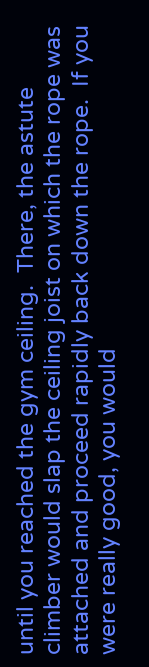until you reached the gym ceiling.  There, the astute climber would slap the ceiling joist on which the rope was attached and proceed rapidly back down the rope.  If you were really good, you would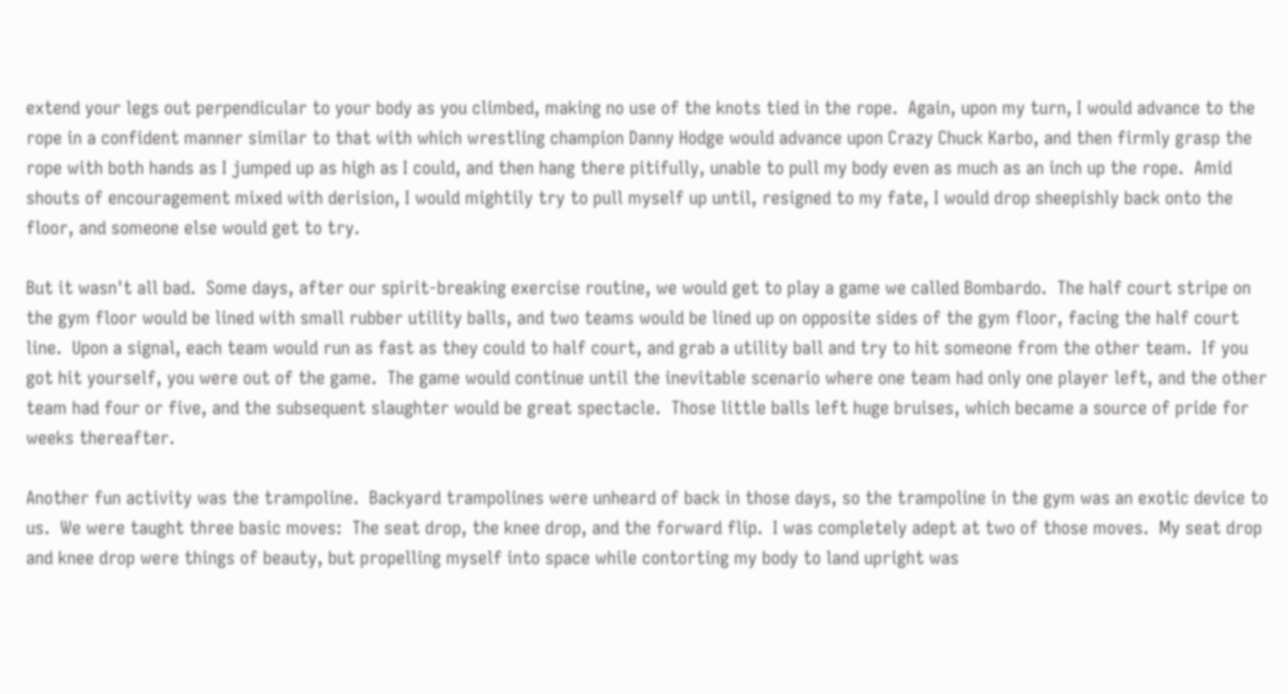extend your legs out perpendicular to your body as you climbed, making no use of the knots tied in the rope.  Again, upon my turn, I would advance to the rope in a confident manner similar to that with which wrestling champion Danny Hodge would advance upon Crazy Chuck Karbo, and then firmly grasp the rope with both hands as I jumped up as high as I could, and then hang there pitifully, unable to pull my body even as much as an inch up the rope.  Amid shouts of encouragement mixed with derision, I would mightily try to pull myself up until, resigned to my fate, I would drop sheepishly back onto the floor, and someone else would get to try.

But it wasn't all bad.  Some days, after our spirit-breaking exercise routine, we would get to play a game we called Bombardo.  The half court stripe on the gym floor would be lined with small rubber utility balls, and two teams would be lined up on opposite sides of the gym floor, facing the half court line.  Upon a signal, each team would run as fast as they could to half court, and grab a utility ball and try to hit someone from the other team.  If you got hit yourself, you were out of the game.  The game would continue until the inevitable scenario where one team had only one player left, and the other team had four or five, and the subsequent slaughter would be great spectacle.  Those little balls left huge bruises, which became a source of pride for weeks thereafter.

Another fun activity was the trampoline.  Backyard trampolines were unheard of back in those days, so the trampoline in the gym was an exotic device to us.  We were taught three basic moves:  The seat drop, the knee drop, and the forward flip.  I was completely adept at two of those moves.  My seat drop and knee drop were things of beauty, but propelling myself into space while contorting my body to land upright was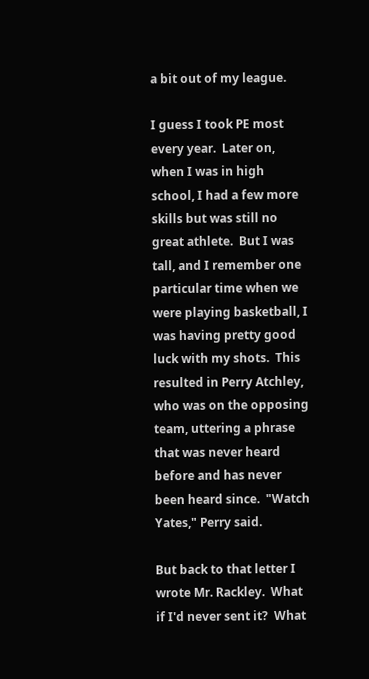a bit out of my league.

I guess I took PE most every year.  Later on, when I was in high school, I had a few more skills but was still no great athlete.  But I was tall, and I remember one particular time when we were playing basketball, I was having pretty good luck with my shots.  This resulted in Perry Atchley, who was on the opposing team, uttering a phrase that was never heard before and has never been heard since.  "Watch Yates," Perry said.

But back to that letter I wrote Mr. Rackley.  What if I'd never sent it?  What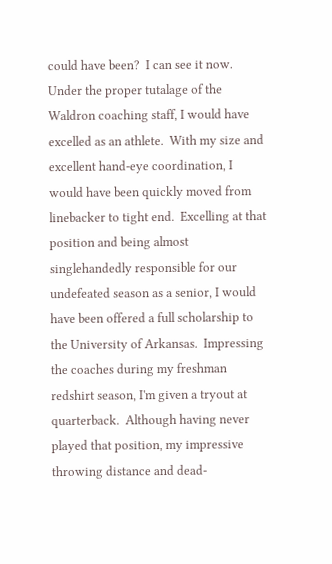could have been?  I can see it now.  Under the proper tutalage of the Waldron coaching staff, I would have excelled as an athlete.  With my size and excellent hand-eye coordination, I would have been quickly moved from linebacker to tight end.  Excelling at that position and being almost singlehandedly responsible for our undefeated season as a senior, I would have been offered a full scholarship to the University of Arkansas.  Impressing the coaches during my freshman redshirt season, I'm given a tryout at quarterback.  Although having never played that position, my impressive throwing distance and dead-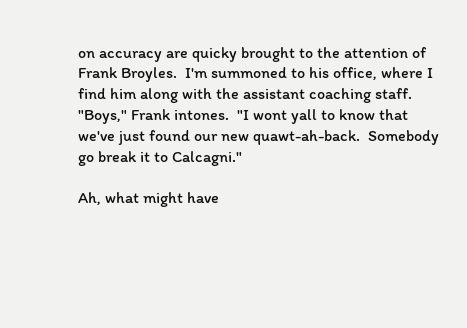on accuracy are quicky brought to the attention of Frank Broyles.  I'm summoned to his office, where I find him along with the assistant coaching staff.  "Boys," Frank intones.  "I wont yall to know that we've just found our new quawt-ah-back.  Somebody go break it to Calcagni."

Ah, what might have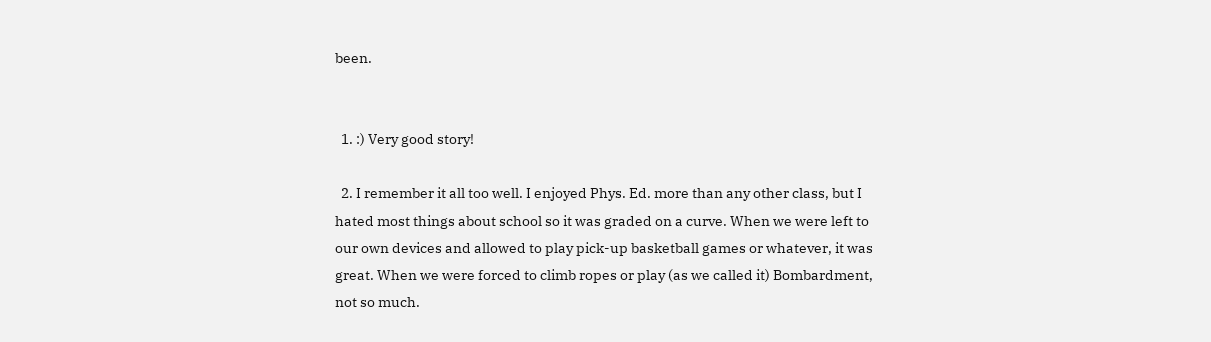been.


  1. :) Very good story!

  2. I remember it all too well. I enjoyed Phys. Ed. more than any other class, but I hated most things about school so it was graded on a curve. When we were left to our own devices and allowed to play pick-up basketball games or whatever, it was great. When we were forced to climb ropes or play (as we called it) Bombardment, not so much.